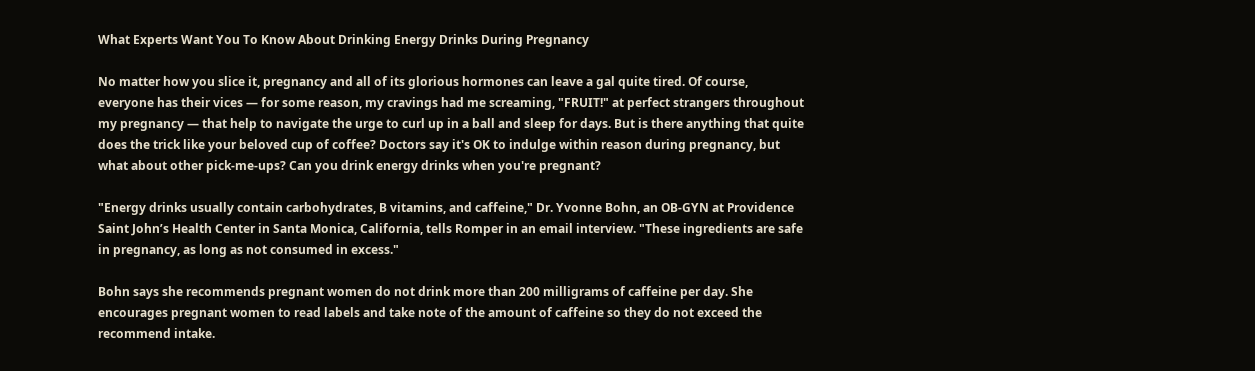What Experts Want You To Know About Drinking Energy Drinks During Pregnancy

No matter how you slice it, pregnancy and all of its glorious hormones can leave a gal quite tired. Of course, everyone has their vices — for some reason, my cravings had me screaming, "FRUIT!" at perfect strangers throughout my pregnancy — that help to navigate the urge to curl up in a ball and sleep for days. But is there anything that quite does the trick like your beloved cup of coffee? Doctors say it's OK to indulge within reason during pregnancy, but what about other pick-me-ups? Can you drink energy drinks when you're pregnant?

"Energy drinks usually contain carbohydrates, B vitamins, and caffeine," Dr. Yvonne Bohn, an OB-GYN at Providence Saint John’s Health Center in Santa Monica, California, tells Romper in an email interview. "These ingredients are safe in pregnancy, as long as not consumed in excess."

Bohn says she recommends pregnant women do not drink more than 200 milligrams of caffeine per day. She encourages pregnant women to read labels and take note of the amount of caffeine so they do not exceed the recommend intake.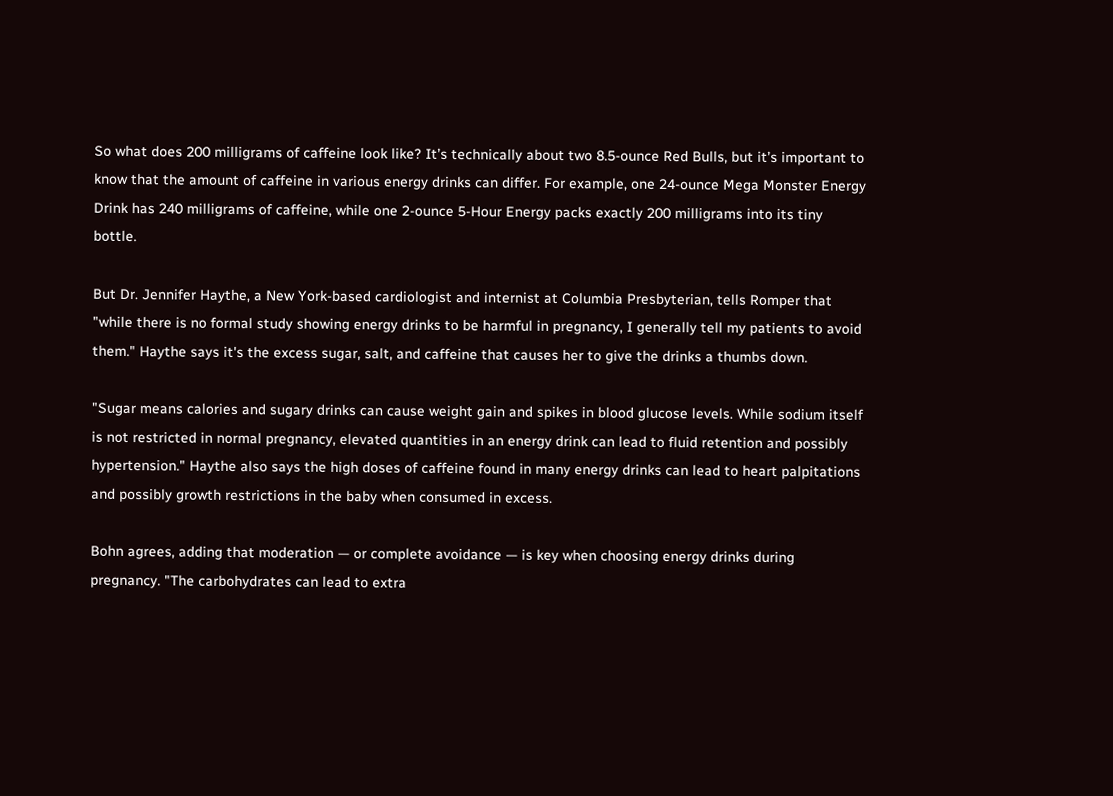So what does 200 milligrams of caffeine look like? It’s technically about two 8.5-ounce Red Bulls, but it’s important to know that the amount of caffeine in various energy drinks can differ. For example, one 24-ounce Mega Monster Energy Drink has 240 milligrams of caffeine, while one 2-ounce 5-Hour Energy packs exactly 200 milligrams into its tiny bottle.

But Dr. Jennifer Haythe, a New York-based cardiologist and internist at Columbia Presbyterian, tells Romper that "while there is no formal study showing energy drinks to be harmful in pregnancy, I generally tell my patients to avoid them." Haythe says it's the excess sugar, salt, and caffeine that causes her to give the drinks a thumbs down.

"Sugar means calories and sugary drinks can cause weight gain and spikes in blood glucose levels. While sodium itself is not restricted in normal pregnancy, elevated quantities in an energy drink can lead to fluid retention and possibly hypertension." Haythe also says the high doses of caffeine found in many energy drinks can lead to heart palpitations and possibly growth restrictions in the baby when consumed in excess.

Bohn agrees, adding that moderation — or complete avoidance — is key when choosing energy drinks during pregnancy. "The carbohydrates can lead to extra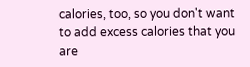calories, too, so you don't want to add excess calories that you are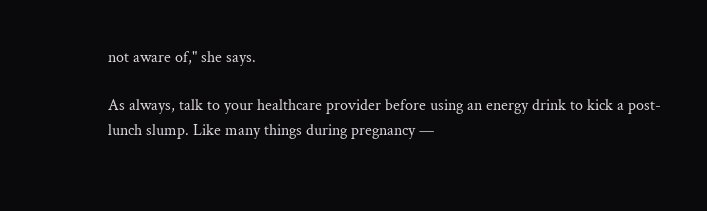not aware of," she says.

As always, talk to your healthcare provider before using an energy drink to kick a post-lunch slump. Like many things during pregnancy —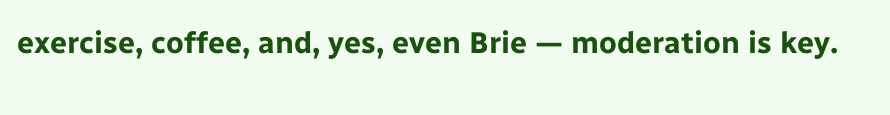exercise, coffee, and, yes, even Brie — moderation is key.